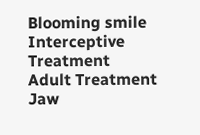Blooming smile
Interceptive Treatment
Adult Treatment
Jaw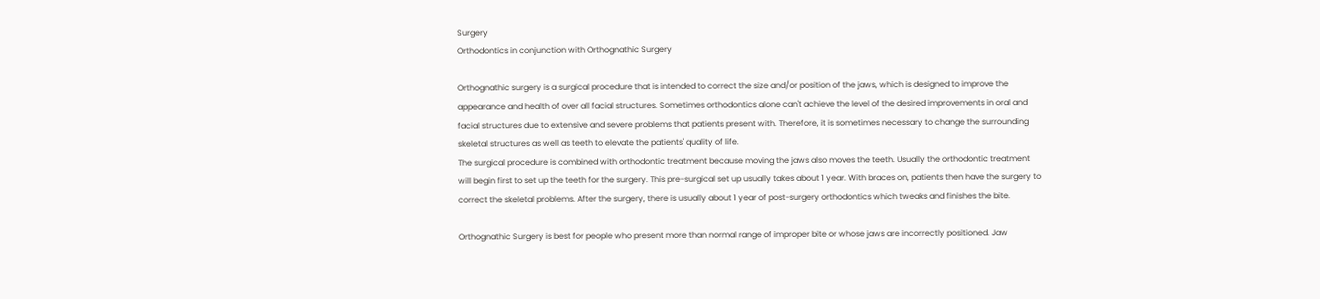Surgery
Orthodontics in conjunction with Orthognathic Surgery

Orthognathic surgery is a surgical procedure that is intended to correct the size and/or position of the jaws, which is designed to improve the appearance and health of over all facial structures. Sometimes orthodontics alone can't achieve the level of the desired improvements in oral and facial structures due to extensive and severe problems that patients present with. Therefore, it is sometimes necessary to change the surrounding skeletal structures as well as teeth to elevate the patients' quality of life.
The surgical procedure is combined with orthodontic treatment because moving the jaws also moves the teeth. Usually the orthodontic treatment will begin first to set up the teeth for the surgery. This pre-surgical set up usually takes about 1 year. With braces on, patients then have the surgery to correct the skeletal problems. After the surgery, there is usually about 1 year of post-surgery orthodontics which tweaks and finishes the bite.

Orthognathic Surgery is best for people who present more than normal range of improper bite or whose jaws are incorrectly positioned. Jaw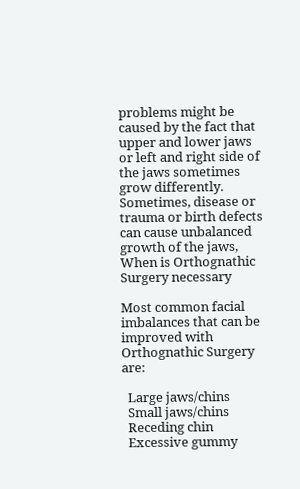problems might be caused by the fact that upper and lower jaws or left and right side of the jaws sometimes grow differently. Sometimes, disease or trauma or birth defects can cause unbalanced growth of the jaws,
When is Orthognathic Surgery necessary

Most common facial imbalances that can be improved with Orthognathic Surgery are:

  Large jaws/chins
  Small jaws/chins
  Receding chin
  Excessive gummy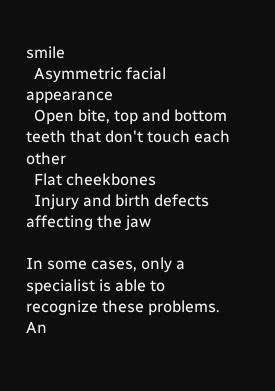smile
  Asymmetric facial appearance
  Open bite, top and bottom teeth that don't touch each other
  Flat cheekbones
  Injury and birth defects affecting the jaw

In some cases, only a specialist is able to recognize these problems. An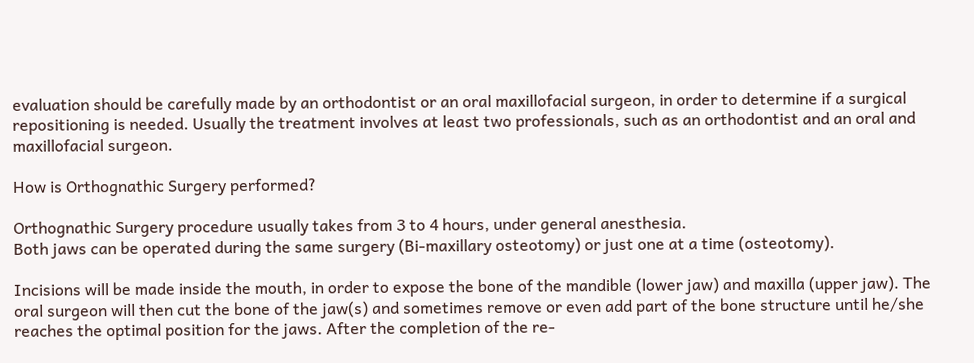evaluation should be carefully made by an orthodontist or an oral maxillofacial surgeon, in order to determine if a surgical repositioning is needed. Usually the treatment involves at least two professionals, such as an orthodontist and an oral and maxillofacial surgeon.

How is Orthognathic Surgery performed?

Orthognathic Surgery procedure usually takes from 3 to 4 hours, under general anesthesia.
Both jaws can be operated during the same surgery (Bi-maxillary osteotomy) or just one at a time (osteotomy).

Incisions will be made inside the mouth, in order to expose the bone of the mandible (lower jaw) and maxilla (upper jaw). The oral surgeon will then cut the bone of the jaw(s) and sometimes remove or even add part of the bone structure until he/she reaches the optimal position for the jaws. After the completion of the re-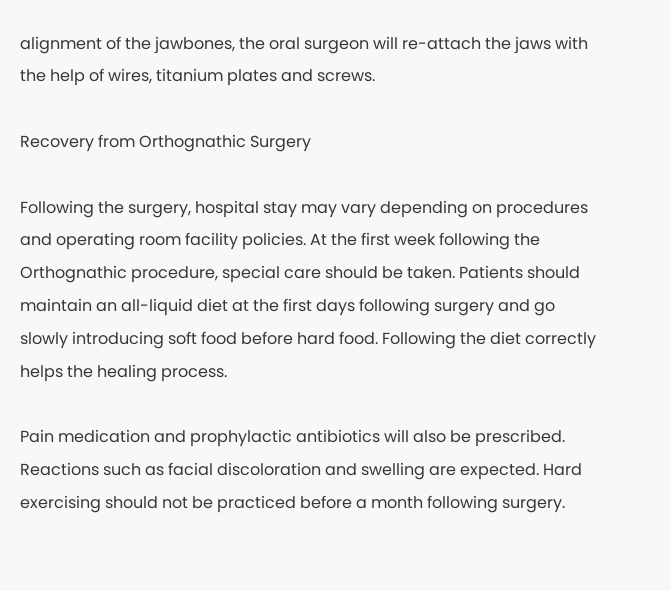alignment of the jawbones, the oral surgeon will re-attach the jaws with the help of wires, titanium plates and screws.

Recovery from Orthognathic Surgery

Following the surgery, hospital stay may vary depending on procedures and operating room facility policies. At the first week following the Orthognathic procedure, special care should be taken. Patients should maintain an all-liquid diet at the first days following surgery and go slowly introducing soft food before hard food. Following the diet correctly helps the healing process.

Pain medication and prophylactic antibiotics will also be prescribed. Reactions such as facial discoloration and swelling are expected. Hard exercising should not be practiced before a month following surgery.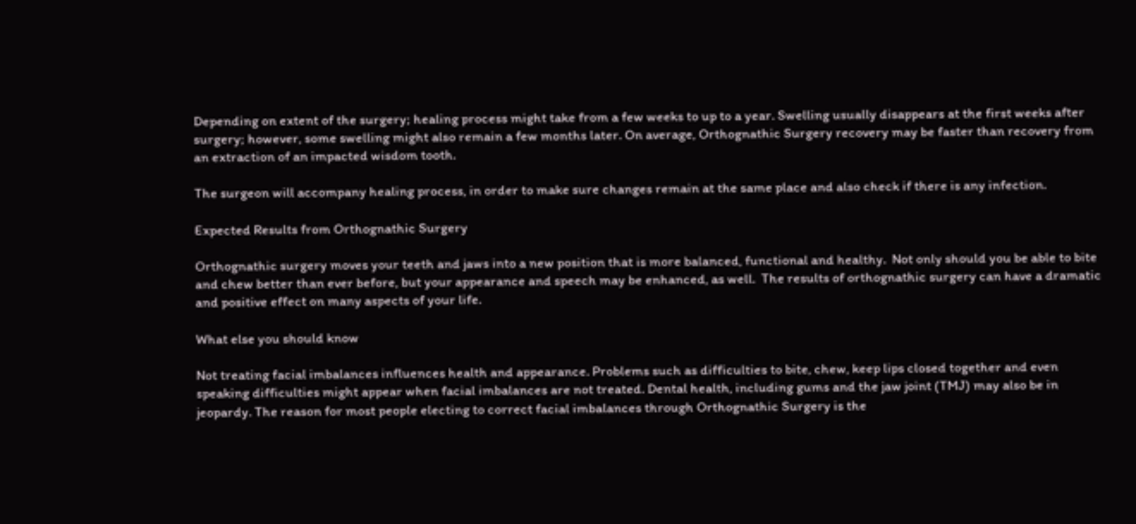Depending on extent of the surgery; healing process might take from a few weeks to up to a year. Swelling usually disappears at the first weeks after surgery; however, some swelling might also remain a few months later. On average, Orthognathic Surgery recovery may be faster than recovery from an extraction of an impacted wisdom tooth.

The surgeon will accompany healing process, in order to make sure changes remain at the same place and also check if there is any infection.

Expected Results from Orthognathic Surgery

Orthognathic surgery moves your teeth and jaws into a new position that is more balanced, functional and healthy.  Not only should you be able to bite and chew better than ever before, but your appearance and speech may be enhanced, as well.  The results of orthognathic surgery can have a dramatic and positive effect on many aspects of your life.

What else you should know

Not treating facial imbalances influences health and appearance. Problems such as difficulties to bite, chew, keep lips closed together and even speaking difficulties might appear when facial imbalances are not treated. Dental health, including gums and the jaw joint (TMJ) may also be in jeopardy. The reason for most people electing to correct facial imbalances through Orthognathic Surgery is the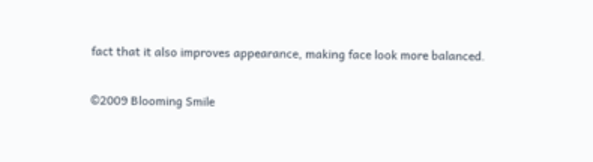fact that it also improves appearance, making face look more balanced.

©2009 Blooming Smile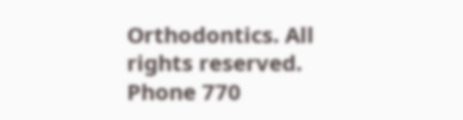Orthodontics. All rights reserved.
Phone 770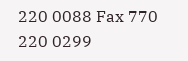220 0088 Fax 770 220 0299